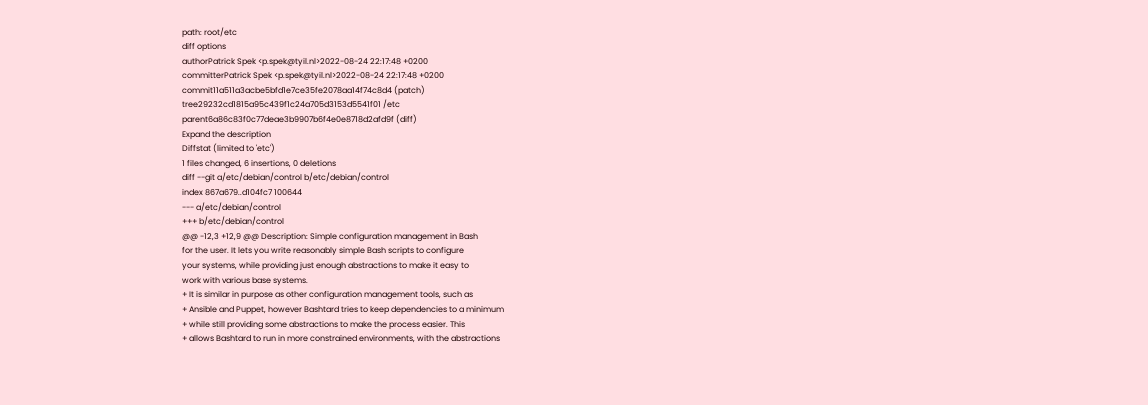path: root/etc
diff options
authorPatrick Spek <p.spek@tyil.nl>2022-08-24 22:17:48 +0200
committerPatrick Spek <p.spek@tyil.nl>2022-08-24 22:17:48 +0200
commit11a511a3acbe5bfd1e7ce35fe2078aa14f74c8d4 (patch)
tree29232cd1815a95c439f1c24a705d3153d5541f01 /etc
parent6a86c83f0c77deae3b9907b6f4e0e8718d2afd9f (diff)
Expand the description
Diffstat (limited to 'etc')
1 files changed, 6 insertions, 0 deletions
diff --git a/etc/debian/control b/etc/debian/control
index 867a679..d104fc7 100644
--- a/etc/debian/control
+++ b/etc/debian/control
@@ -12,3 +12,9 @@ Description: Simple configuration management in Bash
for the user. It lets you write reasonably simple Bash scripts to configure
your systems, while providing just enough abstractions to make it easy to
work with various base systems.
+ It is similar in purpose as other configuration management tools, such as
+ Ansible and Puppet, however Bashtard tries to keep dependencies to a minimum
+ while still providing some abstractions to make the process easier. This
+ allows Bashtard to run in more constrained environments, with the abstractions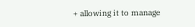+ allowing it to manage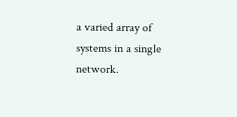a varied array of systems in a single network.